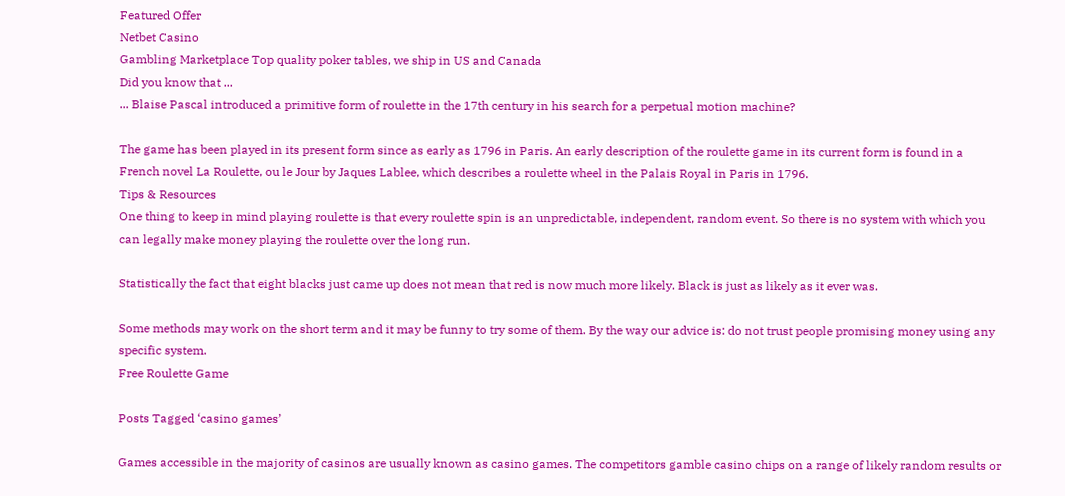Featured Offer
Netbet Casino
Gambling Marketplace Top quality poker tables, we ship in US and Canada
Did you know that ...
... Blaise Pascal introduced a primitive form of roulette in the 17th century in his search for a perpetual motion machine?

The game has been played in its present form since as early as 1796 in Paris. An early description of the roulette game in its current form is found in a French novel La Roulette, ou le Jour by Jaques Lablee, which describes a roulette wheel in the Palais Royal in Paris in 1796.
Tips & Resources
One thing to keep in mind playing roulette is that every roulette spin is an unpredictable, independent, random event. So there is no system with which you can legally make money playing the roulette over the long run.

Statistically the fact that eight blacks just came up does not mean that red is now much more likely. Black is just as likely as it ever was.

Some methods may work on the short term and it may be funny to try some of them. By the way our advice is: do not trust people promising money using any specific system.
Free Roulette Game

Posts Tagged ‘casino games’

Games accessible in the majority of casinos are usually known as casino games. The competitors gamble casino chips on a range of likely random results or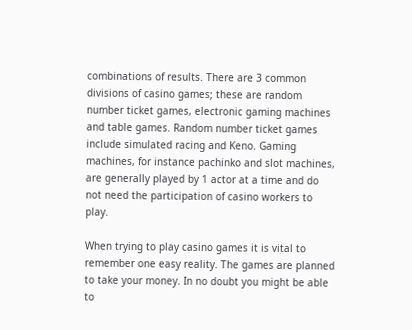combinations of results. There are 3 common divisions of casino games; these are random number ticket games, electronic gaming machines and table games. Random number ticket games include simulated racing and Keno. Gaming machines, for instance pachinko and slot machines, are generally played by 1 actor at a time and do not need the participation of casino workers to play.

When trying to play casino games it is vital to remember one easy reality. The games are planned to take your money. In no doubt you might be able to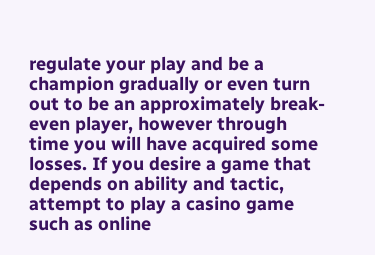regulate your play and be a champion gradually or even turn out to be an approximately break-even player, however through time you will have acquired some losses. If you desire a game that depends on ability and tactic, attempt to play a casino game such as online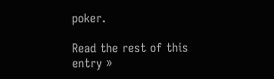poker.

Read the rest of this entry »